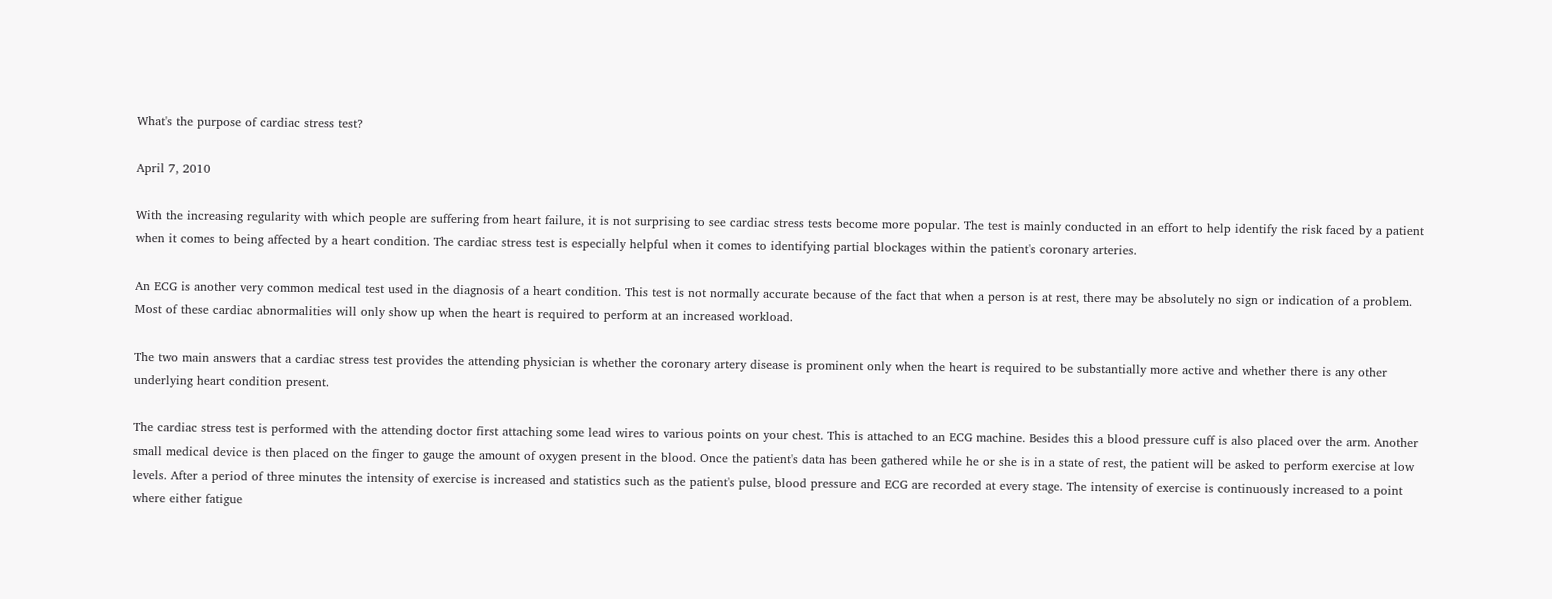What's the purpose of cardiac stress test?

April 7, 2010

With the increasing regularity with which people are suffering from heart failure, it is not surprising to see cardiac stress tests become more popular. The test is mainly conducted in an effort to help identify the risk faced by a patient when it comes to being affected by a heart condition. The cardiac stress test is especially helpful when it comes to identifying partial blockages within the patient's coronary arteries.

An ECG is another very common medical test used in the diagnosis of a heart condition. This test is not normally accurate because of the fact that when a person is at rest, there may be absolutely no sign or indication of a problem. Most of these cardiac abnormalities will only show up when the heart is required to perform at an increased workload.

The two main answers that a cardiac stress test provides the attending physician is whether the coronary artery disease is prominent only when the heart is required to be substantially more active and whether there is any other underlying heart condition present.

The cardiac stress test is performed with the attending doctor first attaching some lead wires to various points on your chest. This is attached to an ECG machine. Besides this a blood pressure cuff is also placed over the arm. Another small medical device is then placed on the finger to gauge the amount of oxygen present in the blood. Once the patient's data has been gathered while he or she is in a state of rest, the patient will be asked to perform exercise at low levels. After a period of three minutes the intensity of exercise is increased and statistics such as the patient's pulse, blood pressure and ECG are recorded at every stage. The intensity of exercise is continuously increased to a point where either fatigue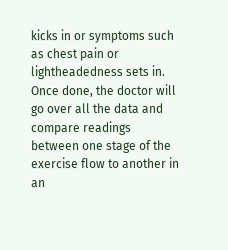kicks in or symptoms such as chest pain or lightheadedness sets in. Once done, the doctor will go over all the data and compare readings between one stage of the exercise flow to another in an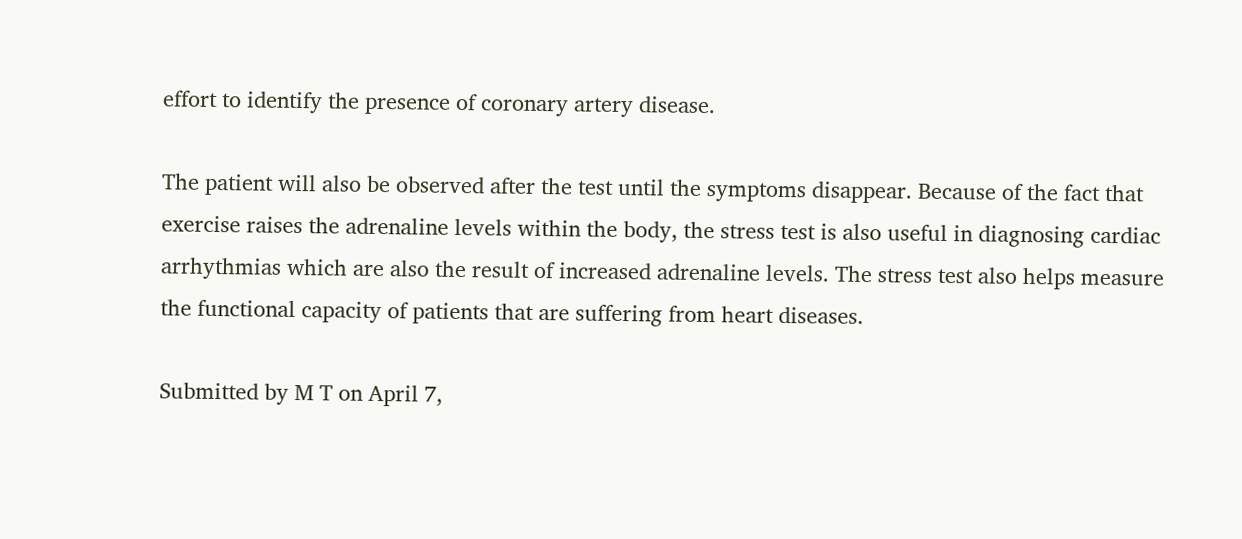effort to identify the presence of coronary artery disease.

The patient will also be observed after the test until the symptoms disappear. Because of the fact that exercise raises the adrenaline levels within the body, the stress test is also useful in diagnosing cardiac arrhythmias which are also the result of increased adrenaline levels. The stress test also helps measure the functional capacity of patients that are suffering from heart diseases.

Submitted by M T on April 7,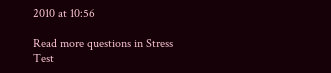2010 at 10:56

Read more questions in Stress Test